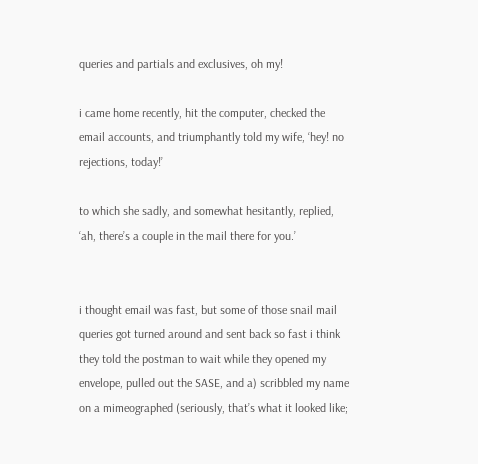queries and partials and exclusives, oh my!

i came home recently, hit the computer, checked the email accounts, and triumphantly told my wife, ‘hey! no rejections, today!’

to which she sadly, and somewhat hesitantly, replied, ‘ah, there’s a couple in the mail there for you.’


i thought email was fast, but some of those snail mail queries got turned around and sent back so fast i think they told the postman to wait while they opened my envelope, pulled out the SASE, and a) scribbled my name on a mimeographed (seriously, that’s what it looked like;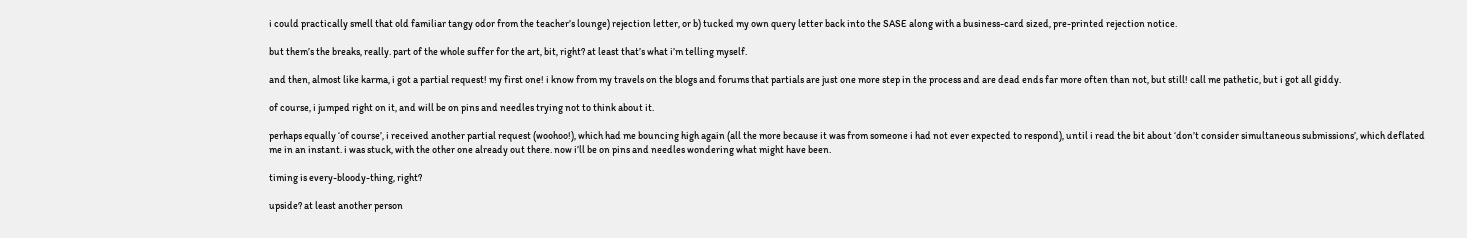i could practically smell that old familiar tangy odor from the teacher’s lounge) rejection letter, or b) tucked my own query letter back into the SASE along with a business-card sized, pre-printed rejection notice.

but them’s the breaks, really. part of the whole suffer for the art, bit, right? at least that’s what i’m telling myself.

and then, almost like karma, i got a partial request! my first one! i know from my travels on the blogs and forums that partials are just one more step in the process and are dead ends far more often than not, but still! call me pathetic, but i got all giddy.

of course, i jumped right on it, and will be on pins and needles trying not to think about it.

perhaps equally ‘of course’, i received another partial request (woohoo!), which had me bouncing high again (all the more because it was from someone i had not ever expected to respond), until i read the bit about ‘don’t consider simultaneous submissions’, which deflated me in an instant. i was stuck, with the other one already out there. now i’ll be on pins and needles wondering what might have been.

timing is every-bloody-thing, right?

upside? at least another person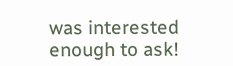was interested enough to ask!